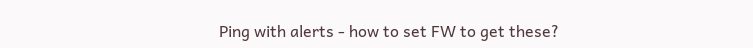Ping with alerts - how to set FW to get these?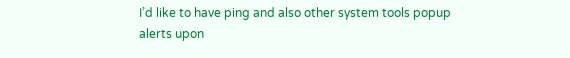I’d like to have ping and also other system tools popup alerts upon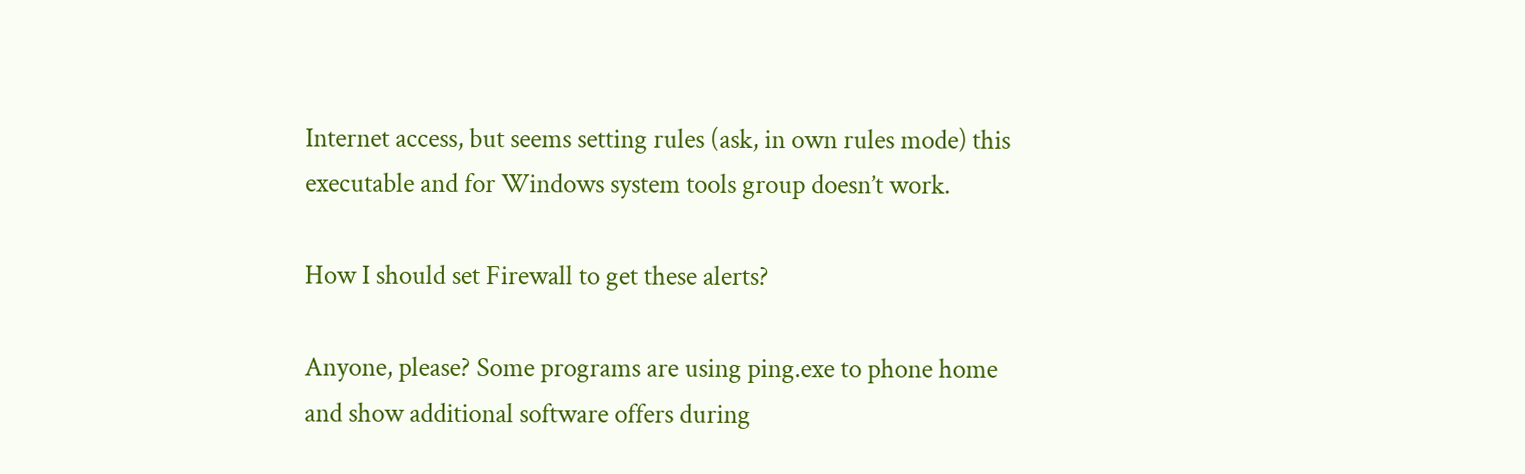Internet access, but seems setting rules (ask, in own rules mode) this executable and for Windows system tools group doesn’t work.

How I should set Firewall to get these alerts?

Anyone, please? Some programs are using ping.exe to phone home and show additional software offers during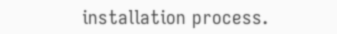installation process.